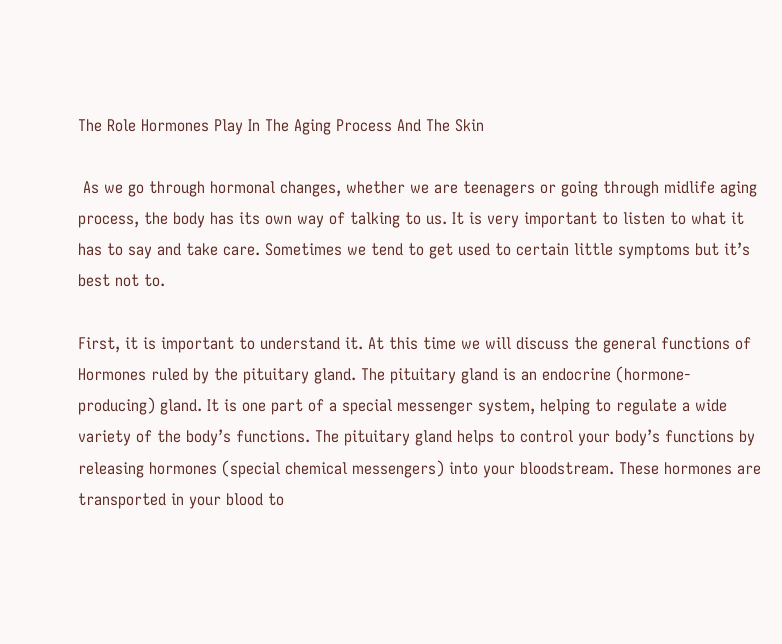The Role Hormones Play In The Aging Process And The Skin

 As we go through hormonal changes, whether we are teenagers or going through midlife aging process, the body has its own way of talking to us. It is very important to listen to what it has to say and take care. Sometimes we tend to get used to certain little symptoms but it’s best not to.

First, it is important to understand it. At this time we will discuss the general functions of Hormones ruled by the pituitary gland. The pituitary gland is an endocrine (hormone-producing) gland. It is one part of a special messenger system, helping to regulate a wide variety of the body’s functions. The pituitary gland helps to control your body’s functions by releasing hormones (special chemical messengers) into your bloodstream. These hormones are transported in your blood to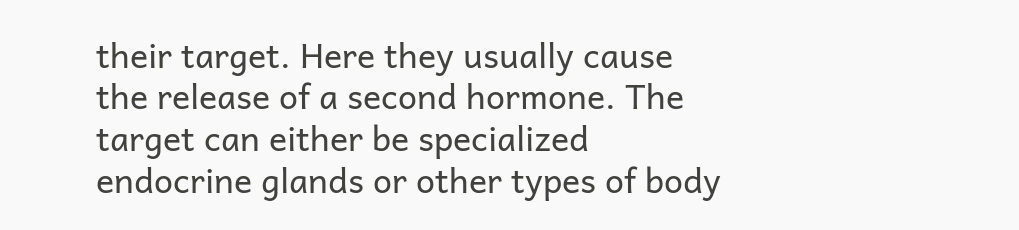their target. Here they usually cause the release of a second hormone. The target can either be specialized endocrine glands or other types of body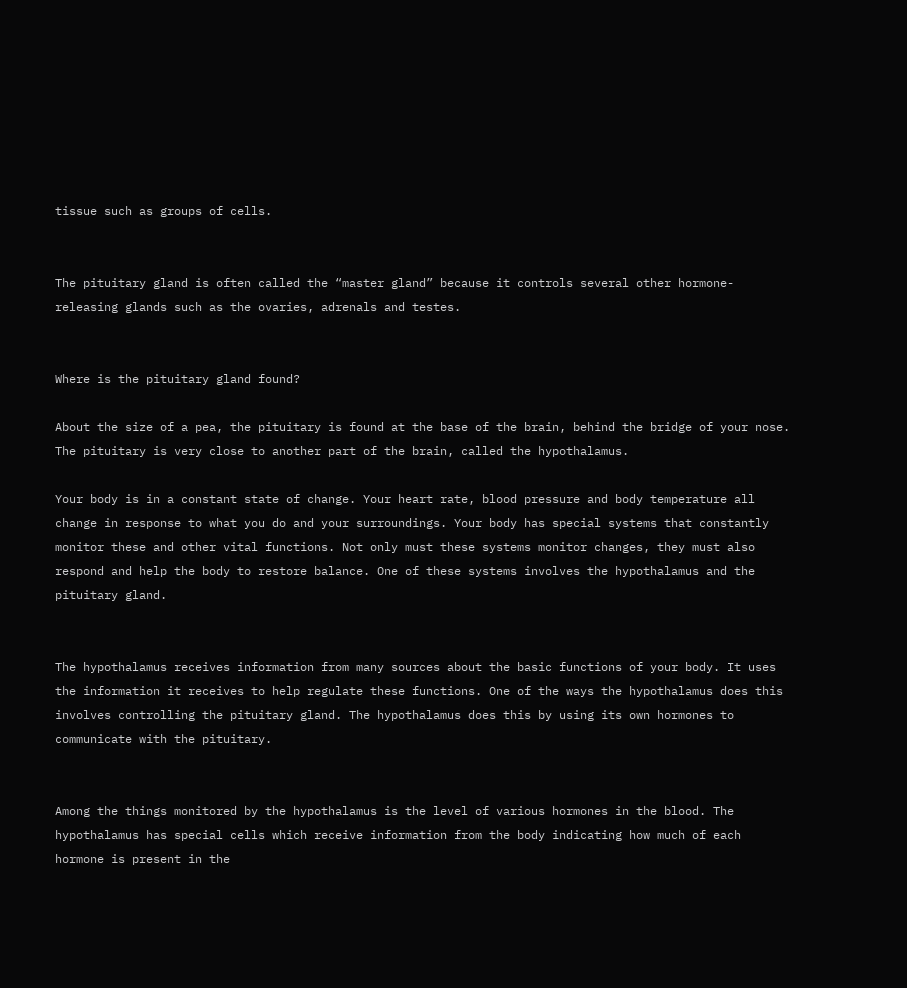tissue such as groups of cells.


The pituitary gland is often called the “master gland” because it controls several other hormone-releasing glands such as the ovaries, adrenals and testes.


Where is the pituitary gland found?

About the size of a pea, the pituitary is found at the base of the brain, behind the bridge of your nose. The pituitary is very close to another part of the brain, called the hypothalamus.

Your body is in a constant state of change. Your heart rate, blood pressure and body temperature all change in response to what you do and your surroundings. Your body has special systems that constantly monitor these and other vital functions. Not only must these systems monitor changes, they must also respond and help the body to restore balance. One of these systems involves the hypothalamus and the pituitary gland.


The hypothalamus receives information from many sources about the basic functions of your body. It uses the information it receives to help regulate these functions. One of the ways the hypothalamus does this involves controlling the pituitary gland. The hypothalamus does this by using its own hormones to communicate with the pituitary.


Among the things monitored by the hypothalamus is the level of various hormones in the blood. The hypothalamus has special cells which receive information from the body indicating how much of each hormone is present in the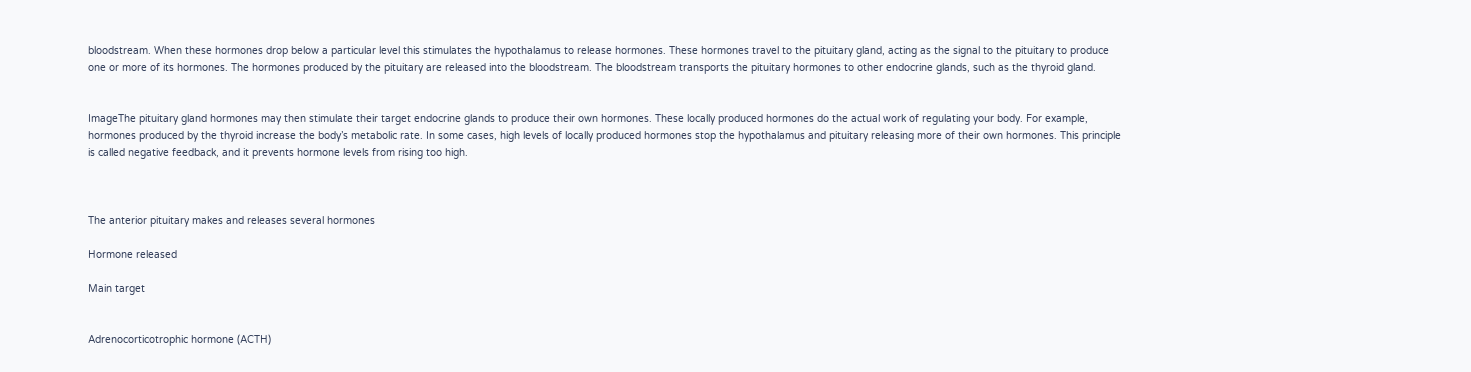bloodstream. When these hormones drop below a particular level this stimulates the hypothalamus to release hormones. These hormones travel to the pituitary gland, acting as the signal to the pituitary to produce one or more of its hormones. The hormones produced by the pituitary are released into the bloodstream. The bloodstream transports the pituitary hormones to other endocrine glands, such as the thyroid gland.


ImageThe pituitary gland hormones may then stimulate their target endocrine glands to produce their own hormones. These locally produced hormones do the actual work of regulating your body. For example, hormones produced by the thyroid increase the body’s metabolic rate. In some cases, high levels of locally produced hormones stop the hypothalamus and pituitary releasing more of their own hormones. This principle is called negative feedback, and it prevents hormone levels from rising too high.



The anterior pituitary makes and releases several hormones

Hormone released

Main target


Adrenocorticotrophic hormone (ACTH)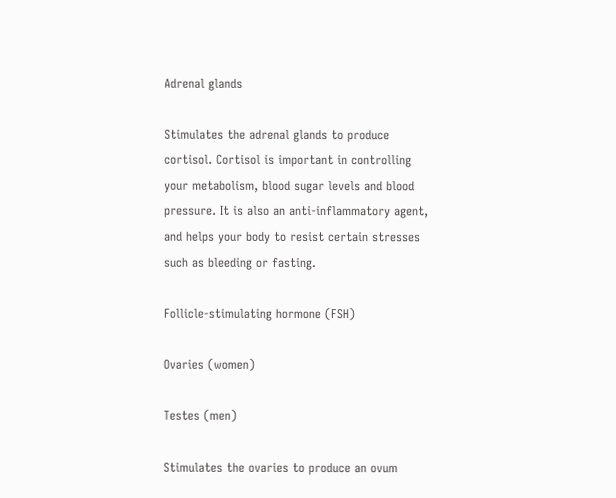Adrenal glands

Stimulates the adrenal glands to produce cortisol. Cortisol is important in controlling your metabolism, blood sugar levels and blood pressure. It is also an anti-inflammatory agent, and helps your body to resist certain stresses such as bleeding or fasting.

Follicle-stimulating hormone (FSH)

Ovaries (women)

Testes (men)

Stimulates the ovaries to produce an ovum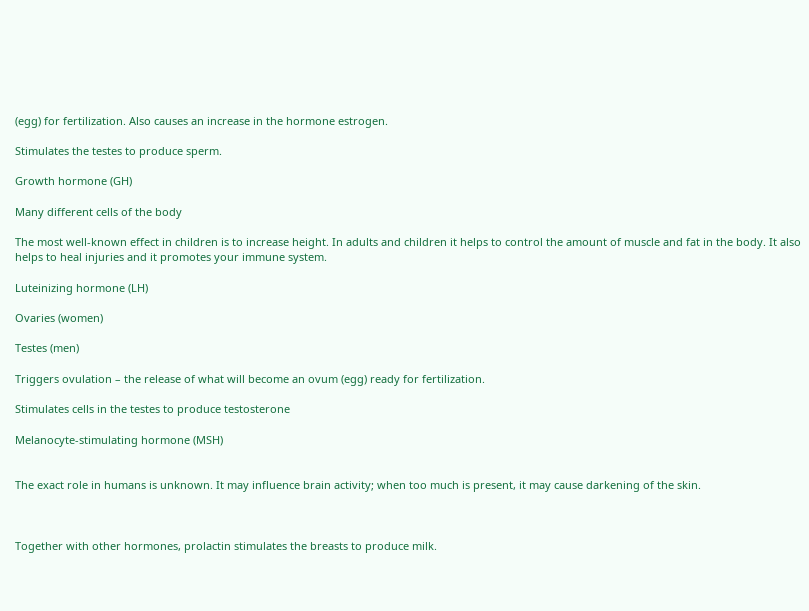(egg) for fertilization. Also causes an increase in the hormone estrogen.

Stimulates the testes to produce sperm.

Growth hormone (GH)

Many different cells of the body

The most well-known effect in children is to increase height. In adults and children it helps to control the amount of muscle and fat in the body. It also helps to heal injuries and it promotes your immune system.

Luteinizing hormone (LH)

Ovaries (women)

Testes (men)

Triggers ovulation – the release of what will become an ovum (egg) ready for fertilization.

Stimulates cells in the testes to produce testosterone

Melanocyte-stimulating hormone (MSH)


The exact role in humans is unknown. It may influence brain activity; when too much is present, it may cause darkening of the skin.



Together with other hormones, prolactin stimulates the breasts to produce milk.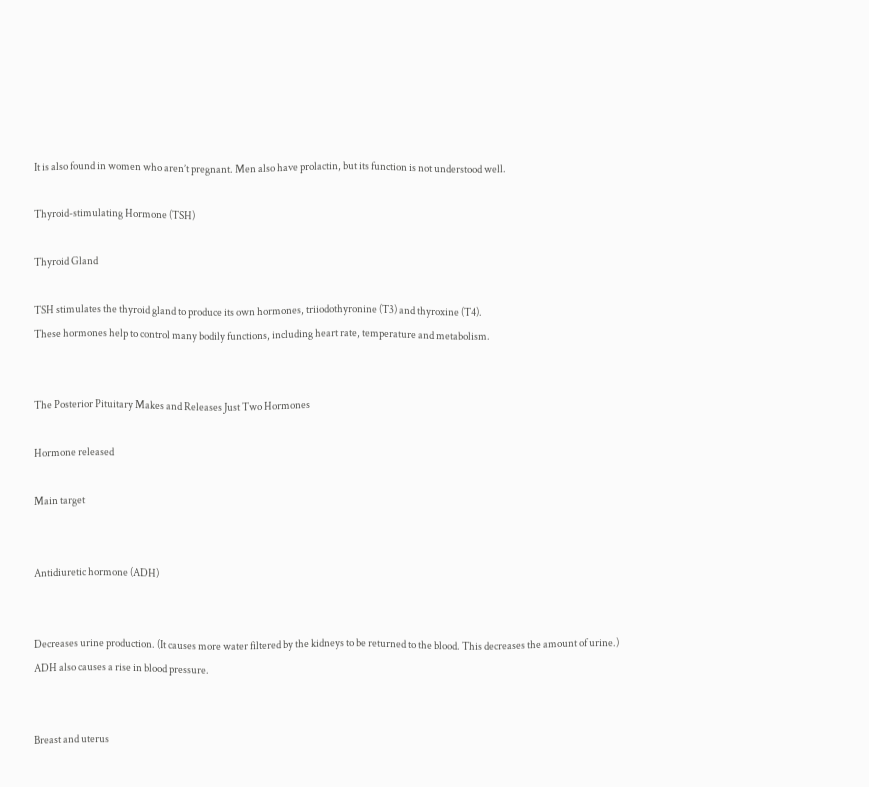It is also found in women who aren’t pregnant. Men also have prolactin, but its function is not understood well.

Thyroid-stimulating Hormone (TSH)

Thyroid Gland

TSH stimulates the thyroid gland to produce its own hormones, triiodothyronine (T3) and thyroxine (T4).
These hormones help to control many bodily functions, including heart rate, temperature and metabolism.


The Posterior Pituitary Makes and Releases Just Two Hormones

Hormone released

Main target


Antidiuretic hormone (ADH)


Decreases urine production. (It causes more water filtered by the kidneys to be returned to the blood. This decreases the amount of urine.)
ADH also causes a rise in blood pressure.


Breast and uterus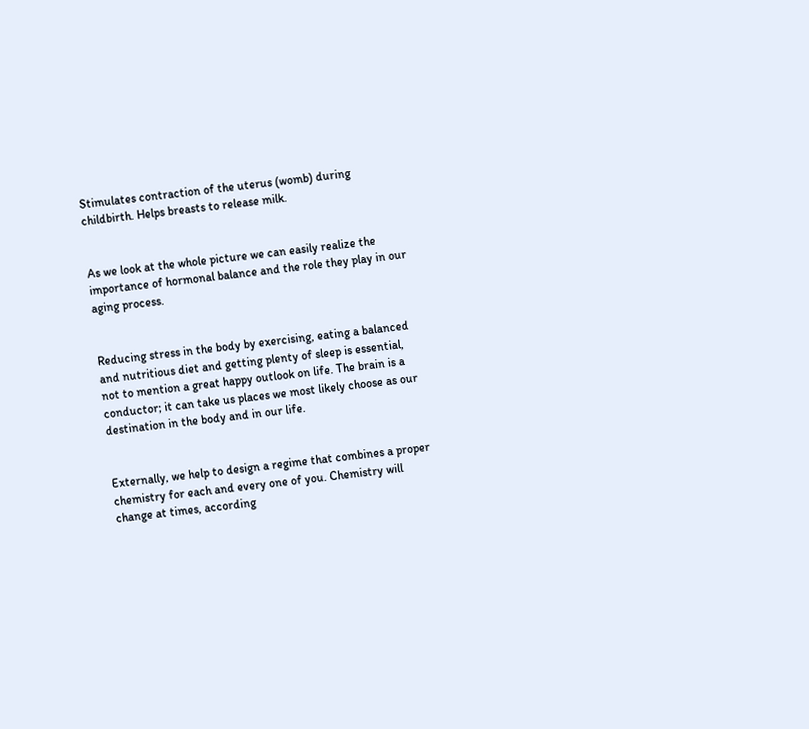Stimulates contraction of the uterus (womb) during childbirth. Helps breasts to release milk.


As we look at the whole picture we can easily realize the importance of hormonal balance and the role they play in our aging process.


Reducing stress in the body by exercising, eating a balanced and nutritious diet and getting plenty of sleep is essential, not to mention a great happy outlook on life. The brain is a conductor; it can take us places we most likely choose as our destination in the body and in our life.


Externally, we help to design a regime that combines a proper chemistry for each and every one of you. Chemistry will change at times, according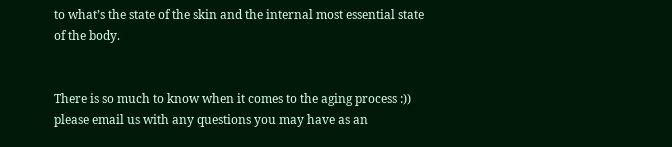to what’s the state of the skin and the internal most essential state of the body.


There is so much to know when it comes to the aging process :)) please email us with any questions you may have as an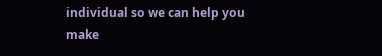individual so we can help you make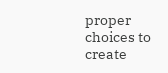proper choices to create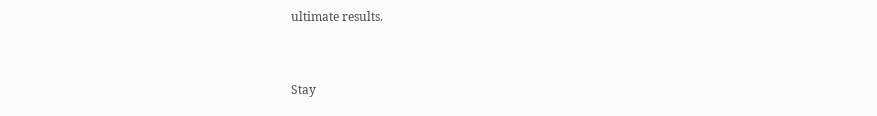ultimate results.


Stay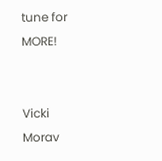tune for MORE!


Vicki Morav